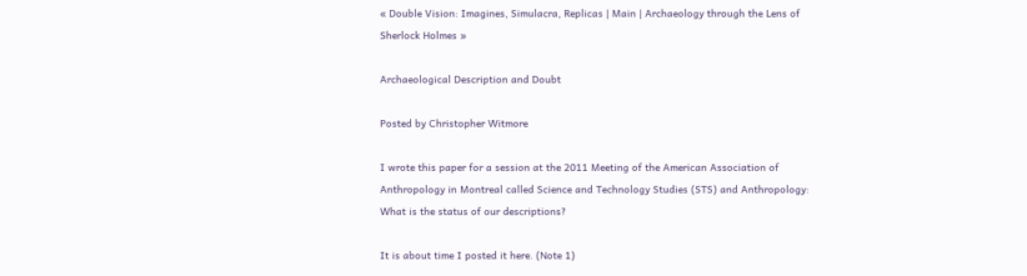« Double Vision: Imagines, Simulacra, Replicas | Main | Archaeology through the Lens of Sherlock Holmes »

Archaeological Description and Doubt

Posted by Christopher Witmore

I wrote this paper for a session at the 2011 Meeting of the American Association of Anthropology in Montreal called Science and Technology Studies (STS) and Anthropology: What is the status of our descriptions?

It is about time I posted it here. (Note 1)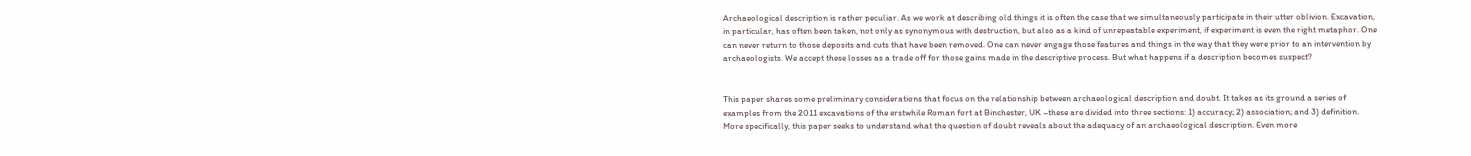Archaeological description is rather peculiar. As we work at describing old things it is often the case that we simultaneously participate in their utter oblivion. Excavation, in particular, has often been taken, not only as synonymous with destruction, but also as a kind of unrepeatable experiment, if experiment is even the right metaphor. One can never return to those deposits and cuts that have been removed. One can never engage those features and things in the way that they were prior to an intervention by archaeologists. We accept these losses as a trade off for those gains made in the descriptive process. But what happens if a description becomes suspect?


This paper shares some preliminary considerations that focus on the relationship between archaeological description and doubt. It takes as its ground a series of examples from the 2011 excavations of the erstwhile Roman fort at Binchester, UK –these are divided into three sections: 1) accuracy; 2) association; and 3) definition. More specifically, this paper seeks to understand what the question of doubt reveals about the adequacy of an archaeological description. Even more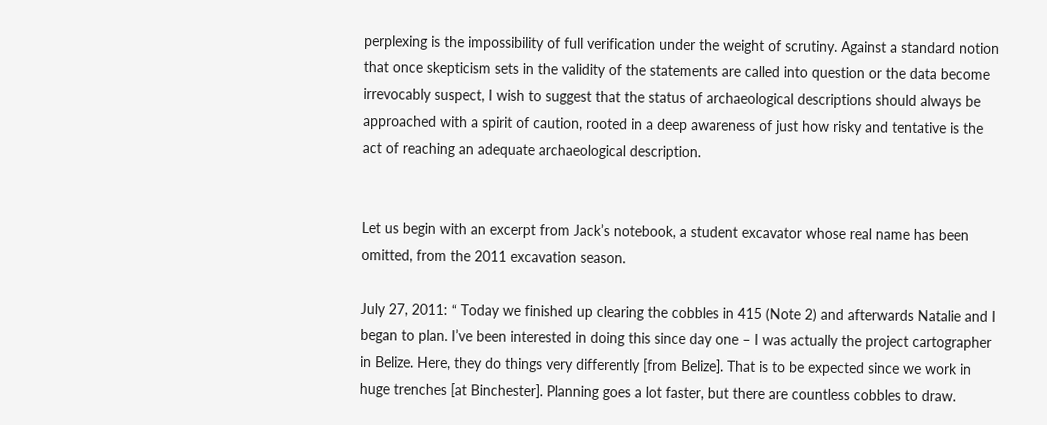perplexing is the impossibility of full verification under the weight of scrutiny. Against a standard notion that once skepticism sets in the validity of the statements are called into question or the data become irrevocably suspect, I wish to suggest that the status of archaeological descriptions should always be approached with a spirit of caution, rooted in a deep awareness of just how risky and tentative is the act of reaching an adequate archaeological description.


Let us begin with an excerpt from Jack’s notebook, a student excavator whose real name has been omitted, from the 2011 excavation season.

July 27, 2011: “ Today we finished up clearing the cobbles in 415 (Note 2) and afterwards Natalie and I began to plan. I’ve been interested in doing this since day one – I was actually the project cartographer in Belize. Here, they do things very differently [from Belize]. That is to be expected since we work in huge trenches [at Binchester]. Planning goes a lot faster, but there are countless cobbles to draw.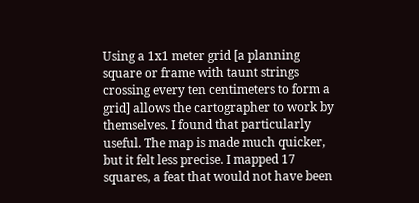Using a 1x1 meter grid [a planning square or frame with taunt strings crossing every ten centimeters to form a grid] allows the cartographer to work by themselves. I found that particularly useful. The map is made much quicker, but it felt less precise. I mapped 17 squares, a feat that would not have been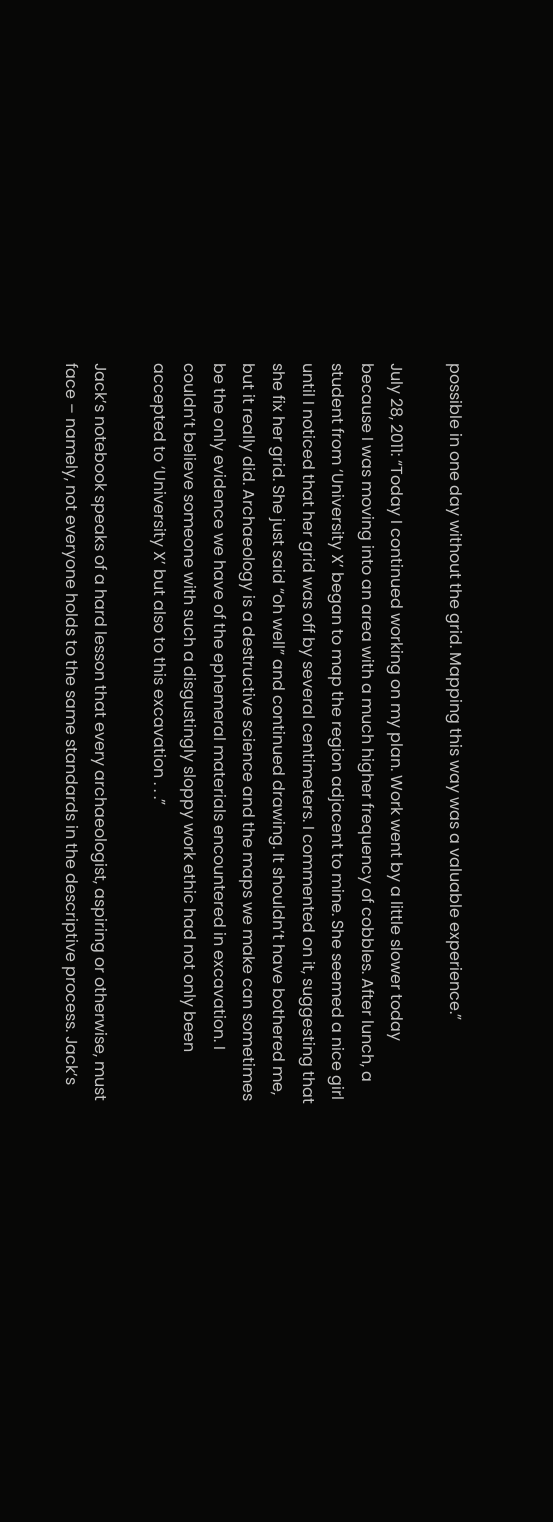possible in one day without the grid. Mapping this way was a valuable experience.”

July 28, 2011: “Today I continued working on my plan. Work went by a little slower today because I was moving into an area with a much higher frequency of cobbles. After lunch, a student from ‘University X’ began to map the region adjacent to mine. She seemed a nice girl until I noticed that her grid was off by several centimeters. I commented on it, suggesting that she fix her grid. She just said “oh well” and continued drawing. It shouldn’t have bothered me, but it really did. Archaeology is a destructive science and the maps we make can sometimes be the only evidence we have of the ephemeral materials encountered in excavation. I couldn’t believe someone with such a disgustingly sloppy work ethic had not only been accepted to ‘University X’ but also to this excavation . . .”

Jack’s notebook speaks of a hard lesson that every archaeologist, aspiring or otherwise, must face – namely, not everyone holds to the same standards in the descriptive process. Jack’s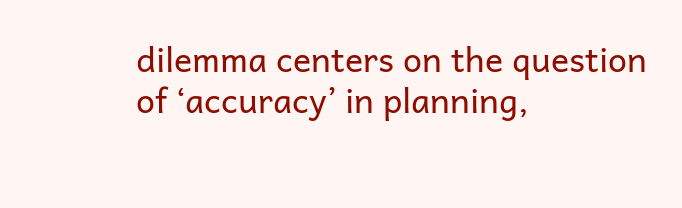dilemma centers on the question of ‘accuracy’ in planning,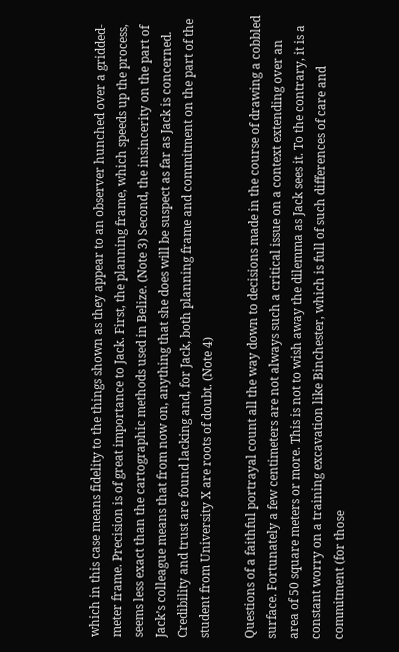which in this case means fidelity to the things shown as they appear to an observer hunched over a gridded-meter frame. Precision is of great importance to Jack. First, the planning frame, which speeds up the process, seems less exact than the cartographic methods used in Belize. (Note 3) Second, the insincerity on the part of Jack’s colleague means that from now on, anything that she does will be suspect as far as Jack is concerned. Credibility and trust are found lacking and, for Jack, both planning frame and commitment on the part of the student from University X are roots of doubt. (Note 4)

Questions of a faithful portrayal count all the way down to decisions made in the course of drawing a cobbled surface. Fortunately a few centimeters are not always such a critical issue on a context extending over an area of 50 square meters or more. This is not to wish away the dilemma as Jack sees it. To the contrary, it is a constant worry on a training excavation like Binchester, which is full of such differences of care and commitment (for those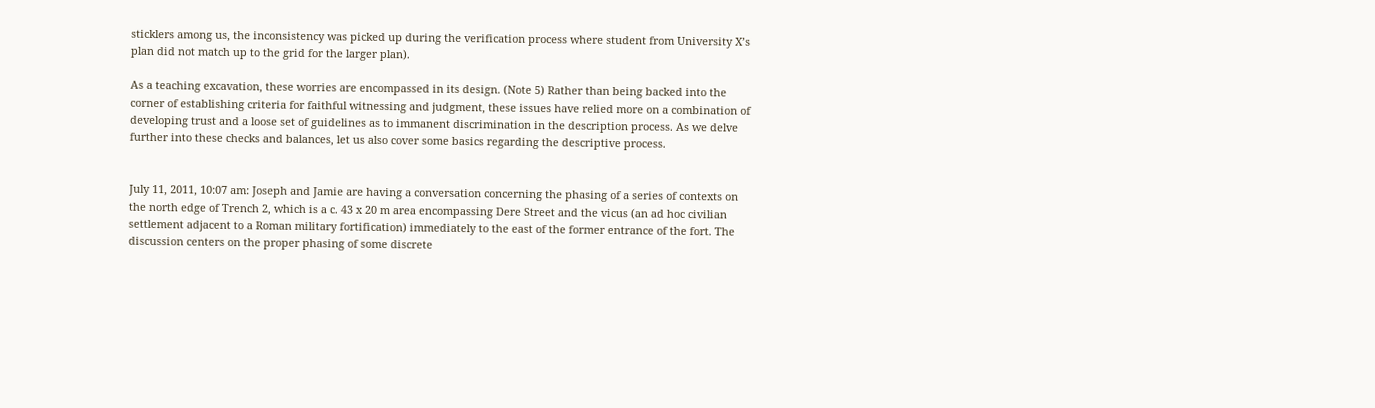sticklers among us, the inconsistency was picked up during the verification process where student from University X’s plan did not match up to the grid for the larger plan).

As a teaching excavation, these worries are encompassed in its design. (Note 5) Rather than being backed into the corner of establishing criteria for faithful witnessing and judgment, these issues have relied more on a combination of developing trust and a loose set of guidelines as to immanent discrimination in the description process. As we delve further into these checks and balances, let us also cover some basics regarding the descriptive process.


July 11, 2011, 10:07 am: Joseph and Jamie are having a conversation concerning the phasing of a series of contexts on the north edge of Trench 2, which is a c. 43 x 20 m area encompassing Dere Street and the vicus (an ad hoc civilian settlement adjacent to a Roman military fortification) immediately to the east of the former entrance of the fort. The discussion centers on the proper phasing of some discrete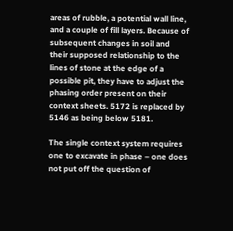areas of rubble, a potential wall line, and a couple of fill layers. Because of subsequent changes in soil and their supposed relationship to the lines of stone at the edge of a possible pit, they have to adjust the phasing order present on their context sheets. 5172 is replaced by 5146 as being below 5181.

The single context system requires one to excavate in phase – one does not put off the question of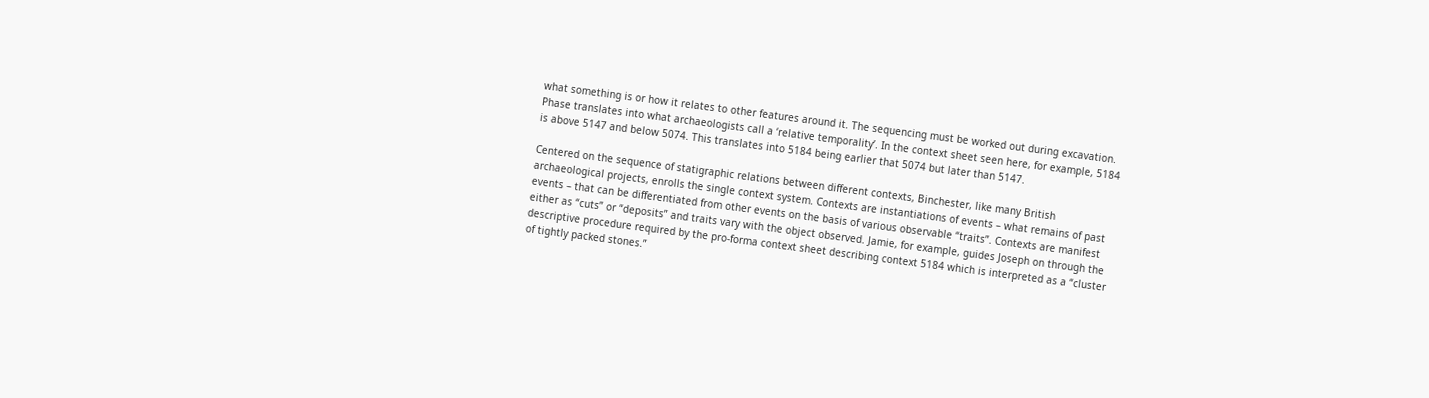what something is or how it relates to other features around it. The sequencing must be worked out during excavation. Phase translates into what archaeologists call a ‘relative temporality’. In the context sheet seen here, for example, 5184 is above 5147 and below 5074. This translates into 5184 being earlier that 5074 but later than 5147.

Centered on the sequence of statigraphic relations between different contexts, Binchester, like many British archaeological projects, enrolls the single context system. Contexts are instantiations of events – what remains of past events – that can be differentiated from other events on the basis of various observable “traits”. Contexts are manifest either as “cuts” or “deposits” and traits vary with the object observed. Jamie, for example, guides Joseph on through the descriptive procedure required by the pro-forma context sheet describing context 5184 which is interpreted as a “cluster of tightly packed stones.”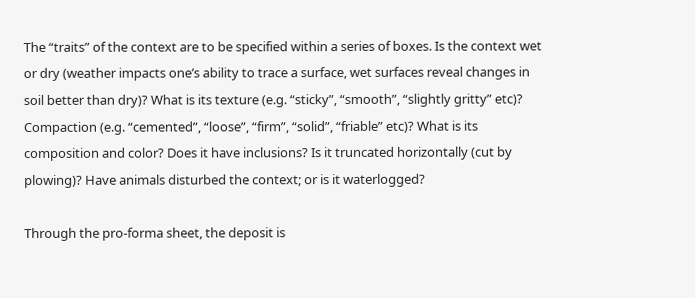The “traits” of the context are to be specified within a series of boxes. Is the context wet or dry (weather impacts one’s ability to trace a surface, wet surfaces reveal changes in soil better than dry)? What is its texture (e.g. “sticky”, “smooth”, “slightly gritty” etc)? Compaction (e.g. “cemented”, “loose”, “firm”, “solid”, “friable” etc)? What is its composition and color? Does it have inclusions? Is it truncated horizontally (cut by plowing)? Have animals disturbed the context; or is it waterlogged?

Through the pro-forma sheet, the deposit is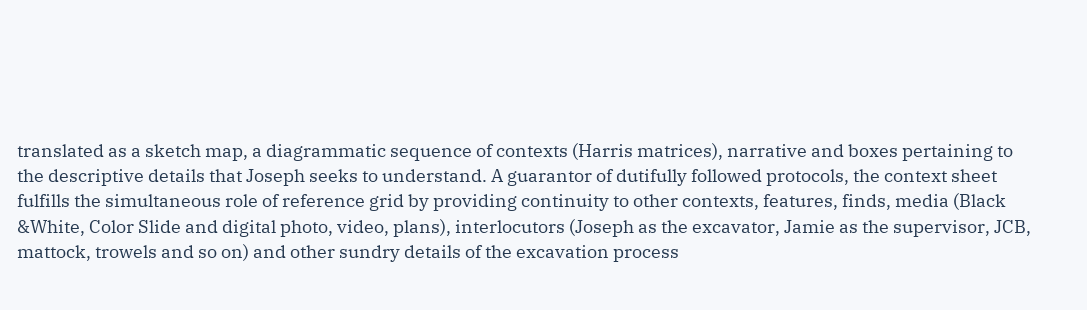translated as a sketch map, a diagrammatic sequence of contexts (Harris matrices), narrative and boxes pertaining to the descriptive details that Joseph seeks to understand. A guarantor of dutifully followed protocols, the context sheet fulfills the simultaneous role of reference grid by providing continuity to other contexts, features, finds, media (Black &White, Color Slide and digital photo, video, plans), interlocutors (Joseph as the excavator, Jamie as the supervisor, JCB, mattock, trowels and so on) and other sundry details of the excavation process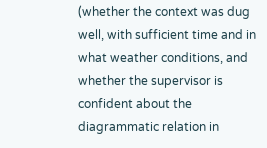(whether the context was dug well, with sufficient time and in what weather conditions, and whether the supervisor is confident about the diagrammatic relation in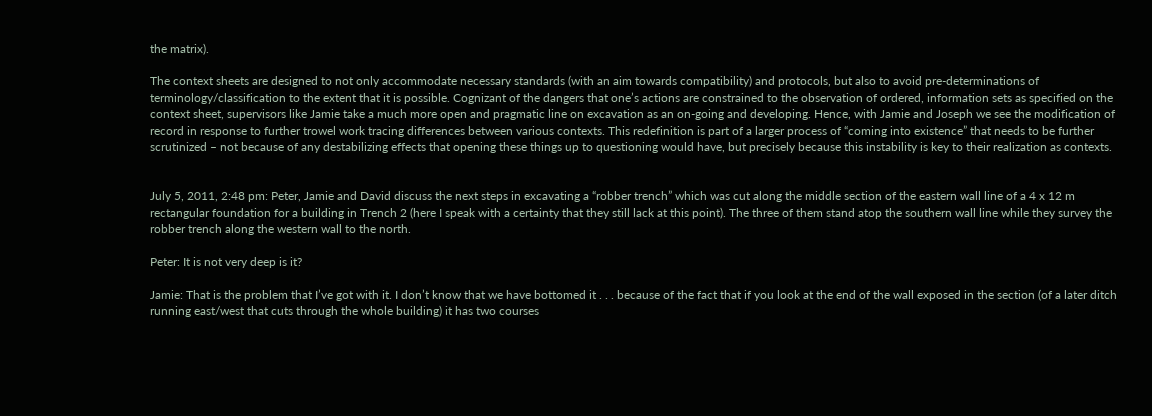the matrix).

The context sheets are designed to not only accommodate necessary standards (with an aim towards compatibility) and protocols, but also to avoid pre-determinations of terminology/classification to the extent that it is possible. Cognizant of the dangers that one’s actions are constrained to the observation of ordered, information sets as specified on the context sheet, supervisors like Jamie take a much more open and pragmatic line on excavation as an on-going and developing. Hence, with Jamie and Joseph we see the modification of record in response to further trowel work tracing differences between various contexts. This redefinition is part of a larger process of “coming into existence” that needs to be further scrutinized – not because of any destabilizing effects that opening these things up to questioning would have, but precisely because this instability is key to their realization as contexts.


July 5, 2011, 2:48 pm: Peter, Jamie and David discuss the next steps in excavating a “robber trench” which was cut along the middle section of the eastern wall line of a 4 x 12 m rectangular foundation for a building in Trench 2 (here I speak with a certainty that they still lack at this point). The three of them stand atop the southern wall line while they survey the robber trench along the western wall to the north.

Peter: It is not very deep is it?

Jamie: That is the problem that I’ve got with it. I don’t know that we have bottomed it . . . because of the fact that if you look at the end of the wall exposed in the section (of a later ditch running east/west that cuts through the whole building) it has two courses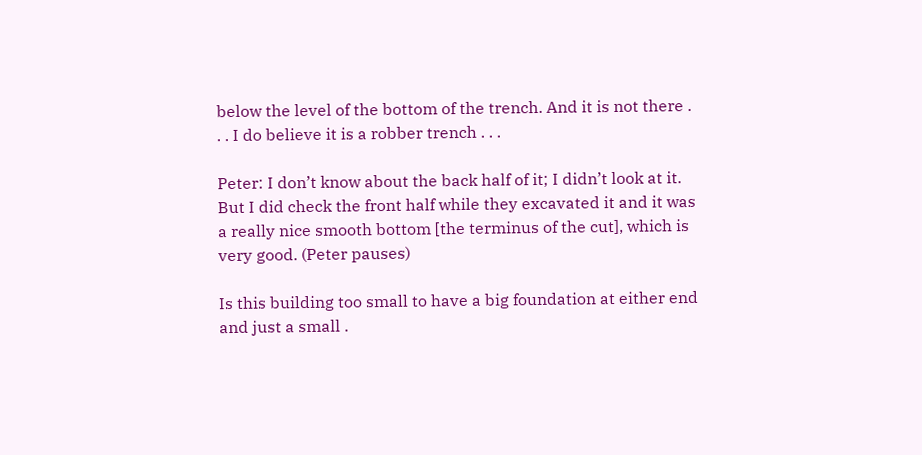below the level of the bottom of the trench. And it is not there . . . I do believe it is a robber trench . . .

Peter: I don’t know about the back half of it; I didn’t look at it. But I did check the front half while they excavated it and it was a really nice smooth bottom [the terminus of the cut], which is very good. (Peter pauses)

Is this building too small to have a big foundation at either end and just a small .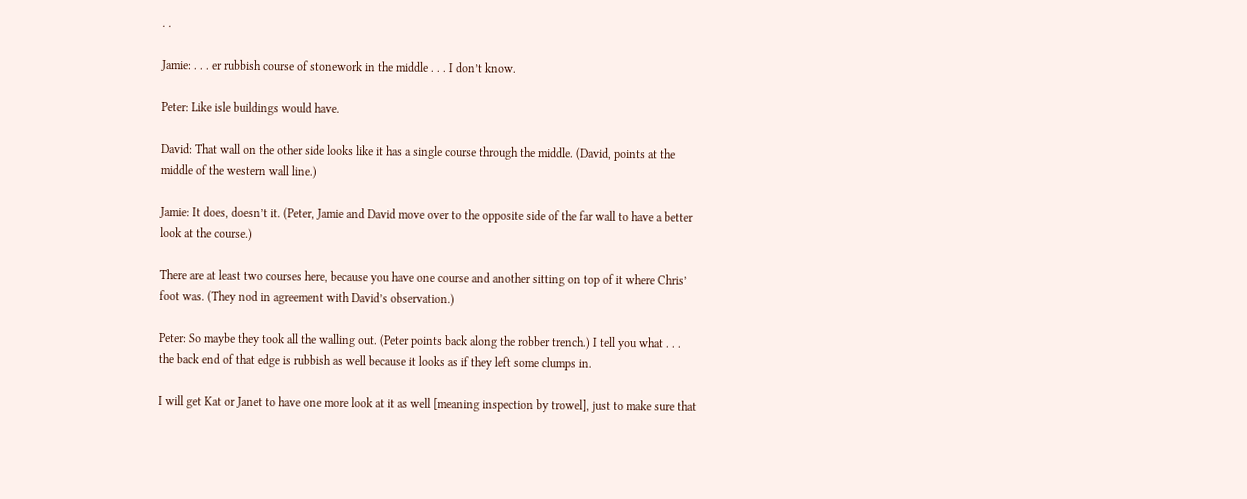. .

Jamie: . . . er rubbish course of stonework in the middle . . . I don’t know.

Peter: Like isle buildings would have.

David: That wall on the other side looks like it has a single course through the middle. (David, points at the middle of the western wall line.)

Jamie: It does, doesn’t it. (Peter, Jamie and David move over to the opposite side of the far wall to have a better look at the course.)

There are at least two courses here, because you have one course and another sitting on top of it where Chris’ foot was. (They nod in agreement with David’s observation.)

Peter: So maybe they took all the walling out. (Peter points back along the robber trench.) I tell you what . . . the back end of that edge is rubbish as well because it looks as if they left some clumps in.

I will get Kat or Janet to have one more look at it as well [meaning inspection by trowel], just to make sure that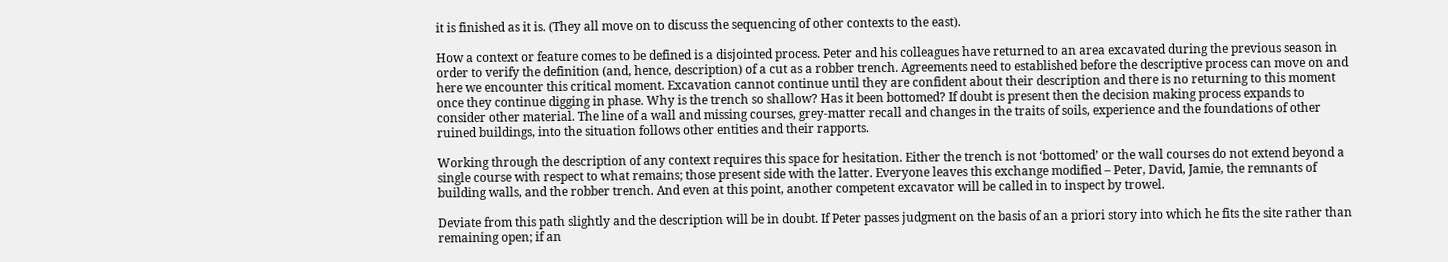it is finished as it is. (They all move on to discuss the sequencing of other contexts to the east).

How a context or feature comes to be defined is a disjointed process. Peter and his colleagues have returned to an area excavated during the previous season in order to verify the definition (and, hence, description) of a cut as a robber trench. Agreements need to established before the descriptive process can move on and here we encounter this critical moment. Excavation cannot continue until they are confident about their description and there is no returning to this moment once they continue digging in phase. Why is the trench so shallow? Has it been bottomed? If doubt is present then the decision making process expands to consider other material. The line of a wall and missing courses, grey-matter recall and changes in the traits of soils, experience and the foundations of other ruined buildings, into the situation follows other entities and their rapports.

Working through the description of any context requires this space for hesitation. Either the trench is not ‘bottomed’ or the wall courses do not extend beyond a single course with respect to what remains; those present side with the latter. Everyone leaves this exchange modified – Peter, David, Jamie, the remnants of building walls, and the robber trench. And even at this point, another competent excavator will be called in to inspect by trowel.

Deviate from this path slightly and the description will be in doubt. If Peter passes judgment on the basis of an a priori story into which he fits the site rather than remaining open; if an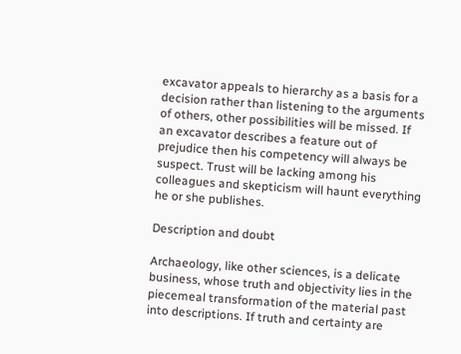excavator appeals to hierarchy as a basis for a decision rather than listening to the arguments of others, other possibilities will be missed. If an excavator describes a feature out of prejudice then his competency will always be suspect. Trust will be lacking among his colleagues and skepticism will haunt everything he or she publishes.

Description and doubt

Archaeology, like other sciences, is a delicate business, whose truth and objectivity lies in the piecemeal transformation of the material past into descriptions. If truth and certainty are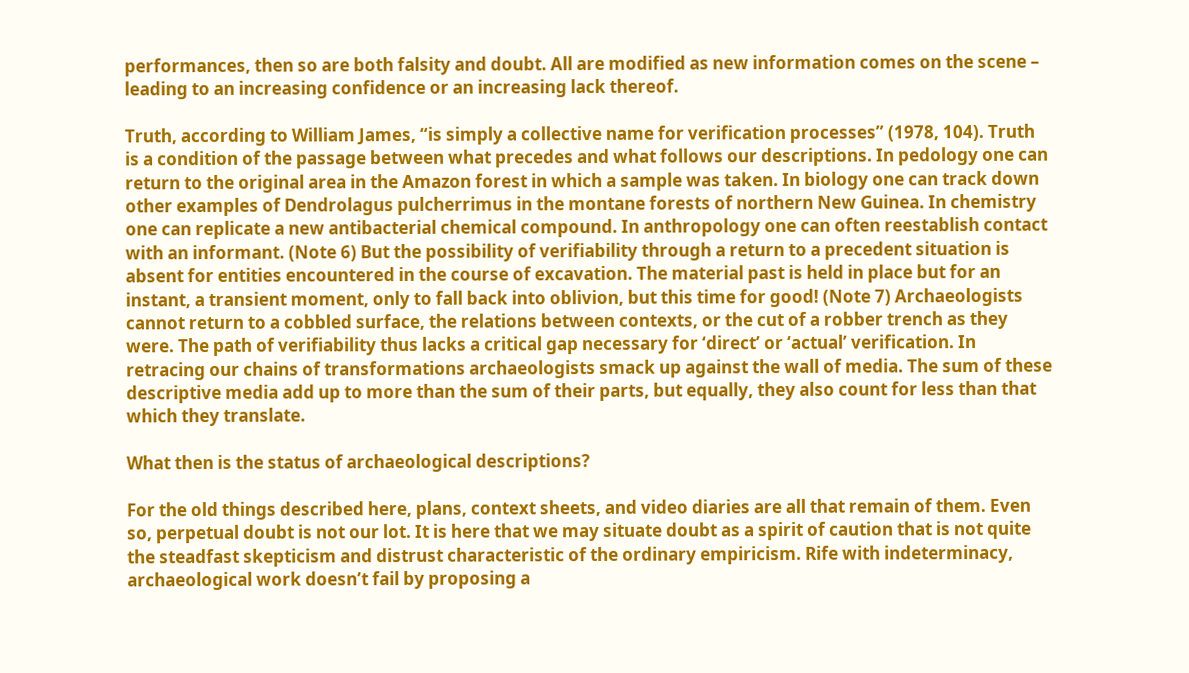performances, then so are both falsity and doubt. All are modified as new information comes on the scene – leading to an increasing confidence or an increasing lack thereof.

Truth, according to William James, “is simply a collective name for verification processes” (1978, 104). Truth is a condition of the passage between what precedes and what follows our descriptions. In pedology one can return to the original area in the Amazon forest in which a sample was taken. In biology one can track down other examples of Dendrolagus pulcherrimus in the montane forests of northern New Guinea. In chemistry one can replicate a new antibacterial chemical compound. In anthropology one can often reestablish contact with an informant. (Note 6) But the possibility of verifiability through a return to a precedent situation is absent for entities encountered in the course of excavation. The material past is held in place but for an instant, a transient moment, only to fall back into oblivion, but this time for good! (Note 7) Archaeologists cannot return to a cobbled surface, the relations between contexts, or the cut of a robber trench as they were. The path of verifiability thus lacks a critical gap necessary for ‘direct’ or ‘actual’ verification. In retracing our chains of transformations archaeologists smack up against the wall of media. The sum of these descriptive media add up to more than the sum of their parts, but equally, they also count for less than that which they translate.

What then is the status of archaeological descriptions?

For the old things described here, plans, context sheets, and video diaries are all that remain of them. Even so, perpetual doubt is not our lot. It is here that we may situate doubt as a spirit of caution that is not quite the steadfast skepticism and distrust characteristic of the ordinary empiricism. Rife with indeterminacy, archaeological work doesn’t fail by proposing a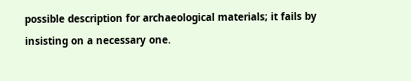possible description for archaeological materials; it fails by insisting on a necessary one.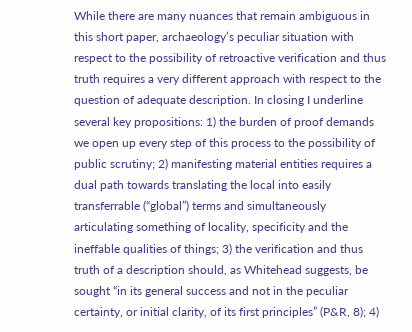While there are many nuances that remain ambiguous in this short paper, archaeology’s peculiar situation with respect to the possibility of retroactive verification and thus truth requires a very different approach with respect to the question of adequate description. In closing I underline several key propositions: 1) the burden of proof demands we open up every step of this process to the possibility of public scrutiny; 2) manifesting material entities requires a dual path towards translating the local into easily transferrable (“global”) terms and simultaneously articulating something of locality, specificity and the ineffable qualities of things; 3) the verification and thus truth of a description should, as Whitehead suggests, be sought “in its general success and not in the peculiar certainty, or initial clarity, of its first principles” (P&R, 8); 4)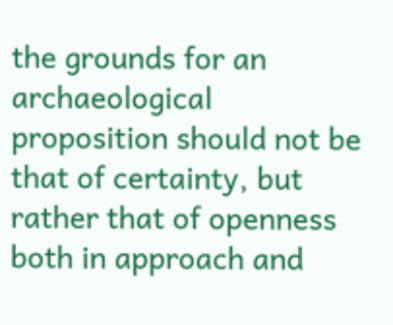the grounds for an archaeological proposition should not be that of certainty, but rather that of openness both in approach and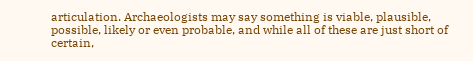articulation. Archaeologists may say something is viable, plausible, possible, likely or even probable, and while all of these are just short of certain,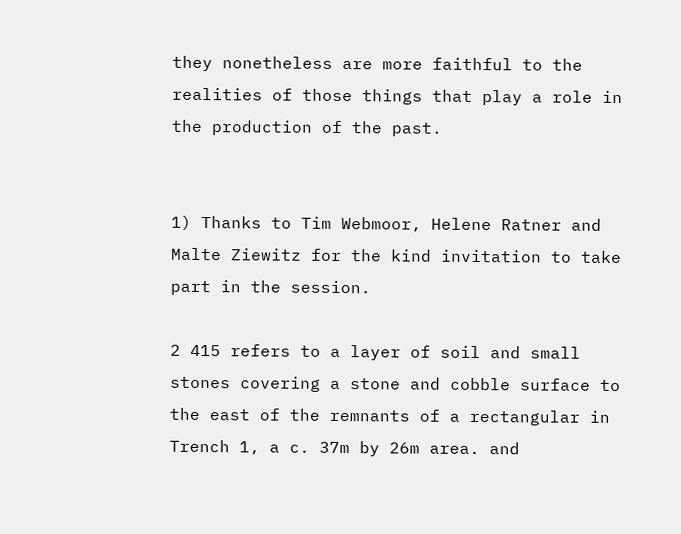they nonetheless are more faithful to the realities of those things that play a role in the production of the past.


1) Thanks to Tim Webmoor, Helene Ratner and Malte Ziewitz for the kind invitation to take part in the session.

2 415 refers to a layer of soil and small stones covering a stone and cobble surface to the east of the remnants of a rectangular in Trench 1, a c. 37m by 26m area. and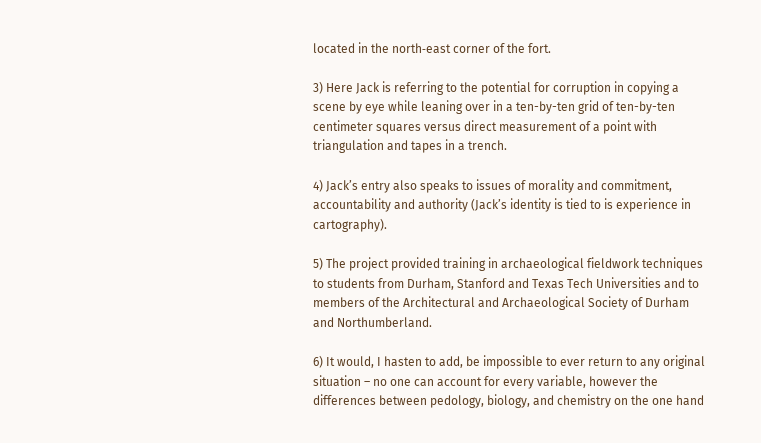located in the north‐east corner of the fort.

3) Here Jack is referring to the potential for corruption in copying a scene by eye while leaning over in a ten-by-ten grid of ten-by-ten centimeter squares versus direct measurement of a point with triangulation and tapes in a trench.

4) Jack’s entry also speaks to issues of morality and commitment, accountability and authority (Jack’s identity is tied to is experience in cartography).

5) The project provided training in archaeological fieldwork techniques to students from Durham, Stanford and Texas Tech Universities and to members of the Architectural and Archaeological Society of Durham and Northumberland.

6) It would, I hasten to add, be impossible to ever return to any original situation – no one can account for every variable, however the differences between pedology, biology, and chemistry on the one hand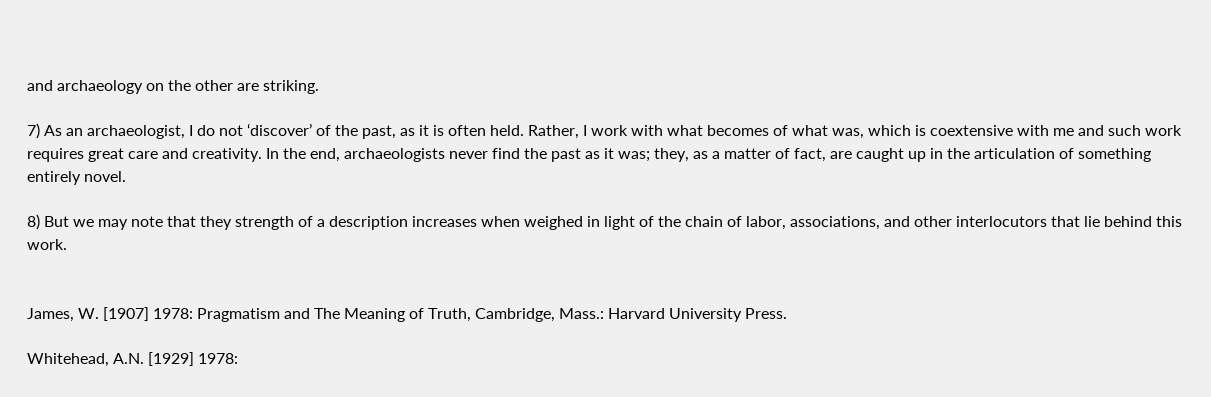and archaeology on the other are striking.

7) As an archaeologist, I do not ‘discover’ of the past, as it is often held. Rather, I work with what becomes of what was, which is coextensive with me and such work requires great care and creativity. In the end, archaeologists never find the past as it was; they, as a matter of fact, are caught up in the articulation of something entirely novel.

8) But we may note that they strength of a description increases when weighed in light of the chain of labor, associations, and other interlocutors that lie behind this work.


James, W. [1907] 1978: Pragmatism and The Meaning of Truth, Cambridge, Mass.: Harvard University Press.

Whitehead, A.N. [1929] 1978: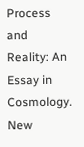Process and Reality: An Essay in Cosmology. New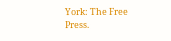York: The Free Press.